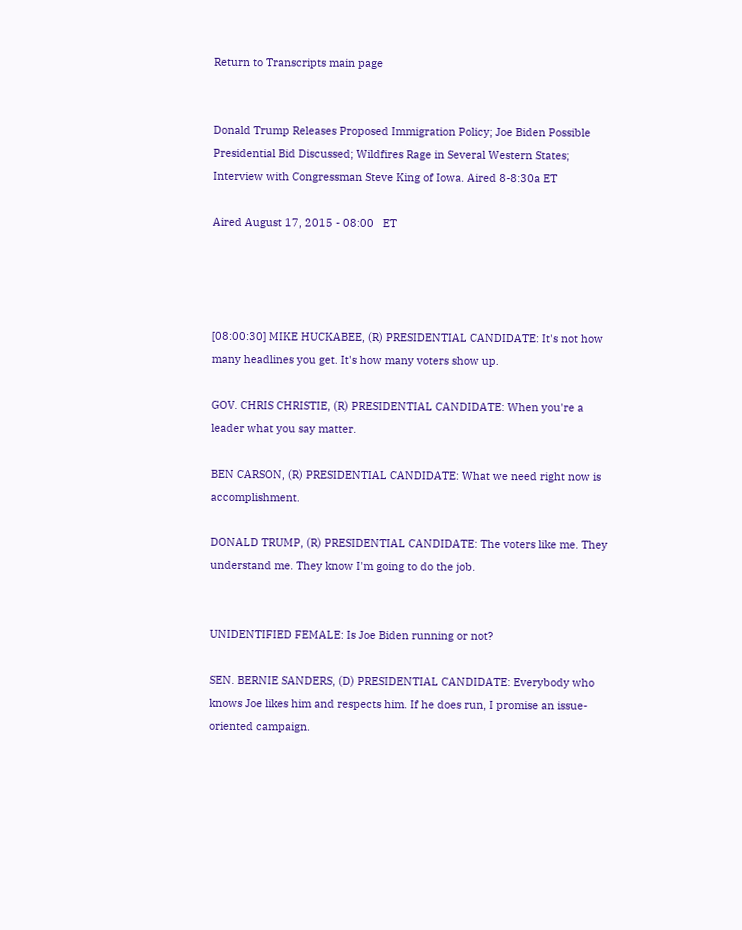Return to Transcripts main page


Donald Trump Releases Proposed Immigration Policy; Joe Biden Possible Presidential Bid Discussed; Wildfires Rage in Several Western States; Interview with Congressman Steve King of Iowa. Aired 8-8:30a ET

Aired August 17, 2015 - 08:00   ET




[08:00:30] MIKE HUCKABEE, (R) PRESIDENTIAL CANDIDATE: It's not how many headlines you get. It's how many voters show up.

GOV. CHRIS CHRISTIE, (R) PRESIDENTIAL CANDIDATE: When you're a leader what you say matter.

BEN CARSON, (R) PRESIDENTIAL CANDIDATE: What we need right now is accomplishment.

DONALD TRUMP, (R) PRESIDENTIAL CANDIDATE: The voters like me. They understand me. They know I'm going to do the job.


UNIDENTIFIED FEMALE: Is Joe Biden running or not?

SEN. BERNIE SANDERS, (D) PRESIDENTIAL CANDIDATE: Everybody who knows Joe likes him and respects him. If he does run, I promise an issue- oriented campaign.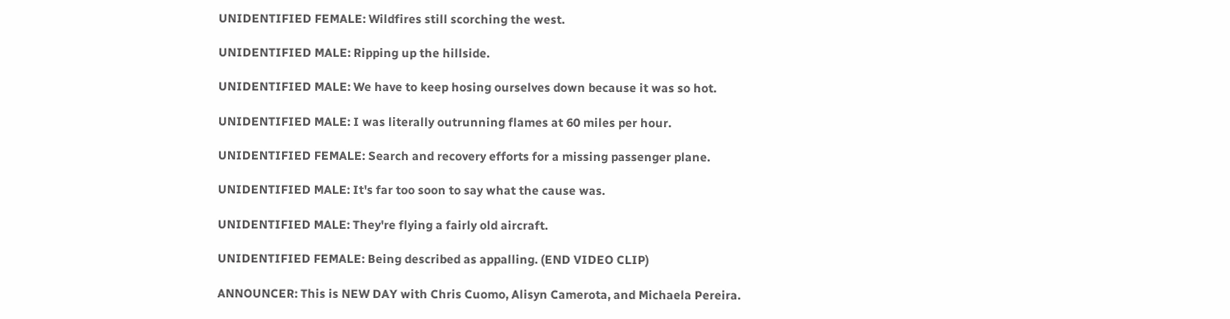UNIDENTIFIED FEMALE: Wildfires still scorching the west.

UNIDENTIFIED MALE: Ripping up the hillside.

UNIDENTIFIED MALE: We have to keep hosing ourselves down because it was so hot.

UNIDENTIFIED MALE: I was literally outrunning flames at 60 miles per hour.

UNIDENTIFIED FEMALE: Search and recovery efforts for a missing passenger plane.

UNIDENTIFIED MALE: It's far too soon to say what the cause was.

UNIDENTIFIED MALE: They're flying a fairly old aircraft.

UNIDENTIFIED FEMALE: Being described as appalling. (END VIDEO CLIP)

ANNOUNCER: This is NEW DAY with Chris Cuomo, Alisyn Camerota, and Michaela Pereira.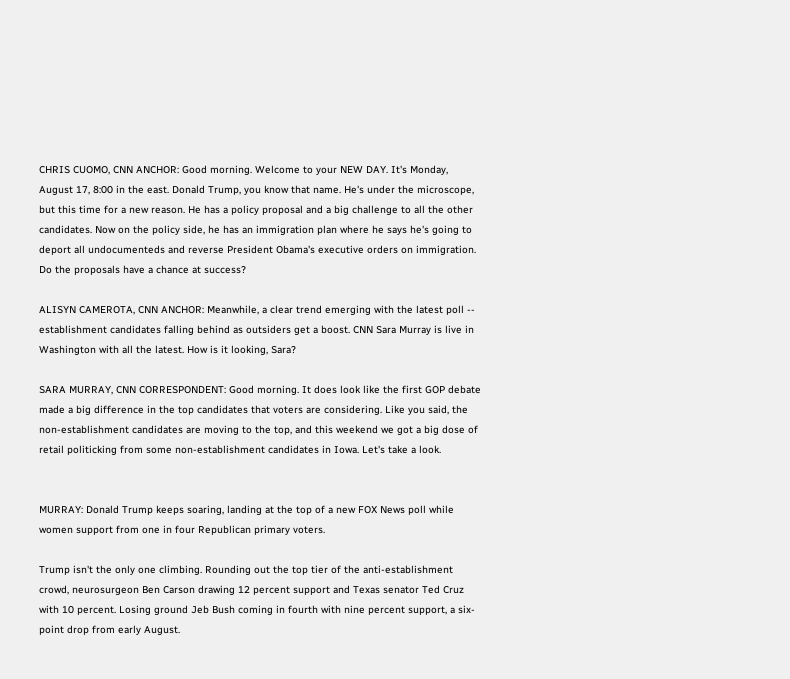CHRIS CUOMO, CNN ANCHOR: Good morning. Welcome to your NEW DAY. It's Monday, August 17, 8:00 in the east. Donald Trump, you know that name. He's under the microscope, but this time for a new reason. He has a policy proposal and a big challenge to all the other candidates. Now on the policy side, he has an immigration plan where he says he's going to deport all undocumenteds and reverse President Obama's executive orders on immigration. Do the proposals have a chance at success?

ALISYN CAMEROTA, CNN ANCHOR: Meanwhile, a clear trend emerging with the latest poll -- establishment candidates falling behind as outsiders get a boost. CNN Sara Murray is live in Washington with all the latest. How is it looking, Sara?

SARA MURRAY, CNN CORRESPONDENT: Good morning. It does look like the first GOP debate made a big difference in the top candidates that voters are considering. Like you said, the non-establishment candidates are moving to the top, and this weekend we got a big dose of retail politicking from some non-establishment candidates in Iowa. Let's take a look.


MURRAY: Donald Trump keeps soaring, landing at the top of a new FOX News poll while women support from one in four Republican primary voters.

Trump isn't the only one climbing. Rounding out the top tier of the anti-establishment crowd, neurosurgeon Ben Carson drawing 12 percent support and Texas senator Ted Cruz with 10 percent. Losing ground Jeb Bush coming in fourth with nine percent support, a six-point drop from early August.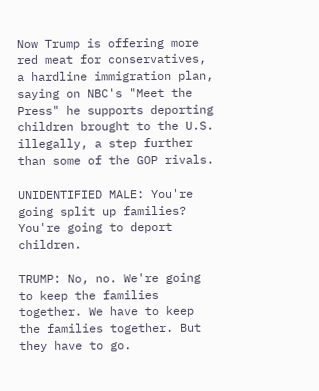Now Trump is offering more red meat for conservatives, a hardline immigration plan, saying on NBC's "Meet the Press" he supports deporting children brought to the U.S. illegally, a step further than some of the GOP rivals.

UNIDENTIFIED MALE: You're going split up families? You're going to deport children.

TRUMP: No, no. We're going to keep the families together. We have to keep the families together. But they have to go.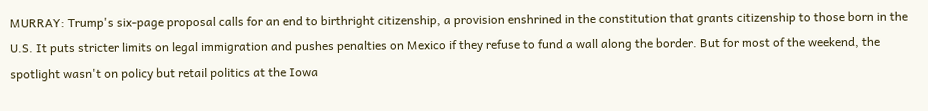MURRAY: Trump's six-page proposal calls for an end to birthright citizenship, a provision enshrined in the constitution that grants citizenship to those born in the U.S. It puts stricter limits on legal immigration and pushes penalties on Mexico if they refuse to fund a wall along the border. But for most of the weekend, the spotlight wasn't on policy but retail politics at the Iowa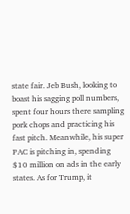state fair. Jeb Bush, looking to boast his sagging poll numbers, spent four hours there sampling pork chops and practicing his fast pitch. Meanwhile, his super PAC is pitching in, spending $10 million on ads in the early states. As for Trump, it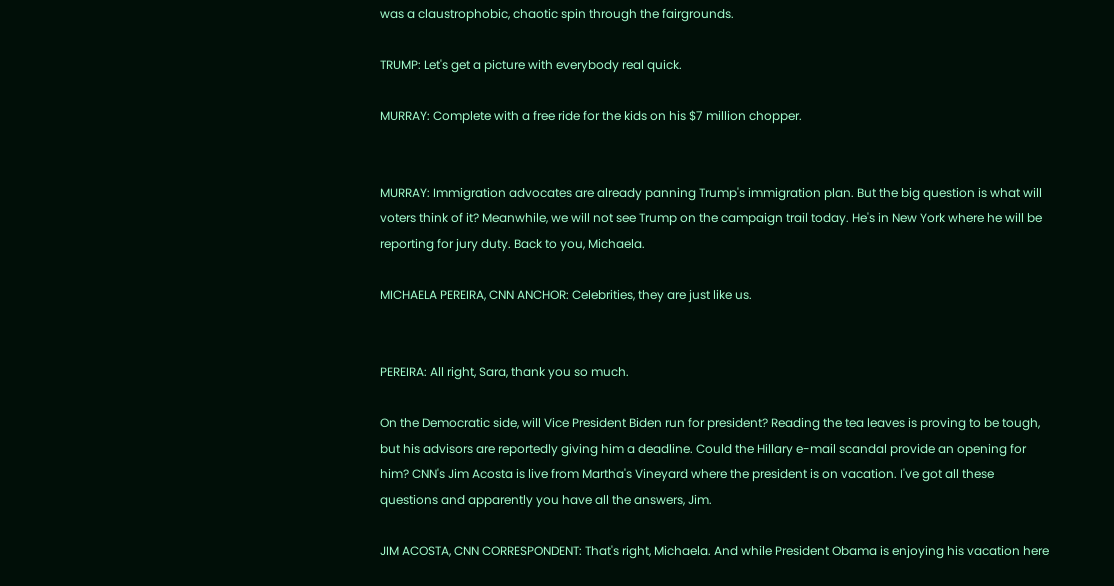was a claustrophobic, chaotic spin through the fairgrounds.

TRUMP: Let's get a picture with everybody real quick.

MURRAY: Complete with a free ride for the kids on his $7 million chopper.


MURRAY: Immigration advocates are already panning Trump's immigration plan. But the big question is what will voters think of it? Meanwhile, we will not see Trump on the campaign trail today. He's in New York where he will be reporting for jury duty. Back to you, Michaela.

MICHAELA PEREIRA, CNN ANCHOR: Celebrities, they are just like us.


PEREIRA: All right, Sara, thank you so much.

On the Democratic side, will Vice President Biden run for president? Reading the tea leaves is proving to be tough, but his advisors are reportedly giving him a deadline. Could the Hillary e-mail scandal provide an opening for him? CNN's Jim Acosta is live from Martha's Vineyard where the president is on vacation. I've got all these questions and apparently you have all the answers, Jim.

JIM ACOSTA, CNN CORRESPONDENT: That's right, Michaela. And while President Obama is enjoying his vacation here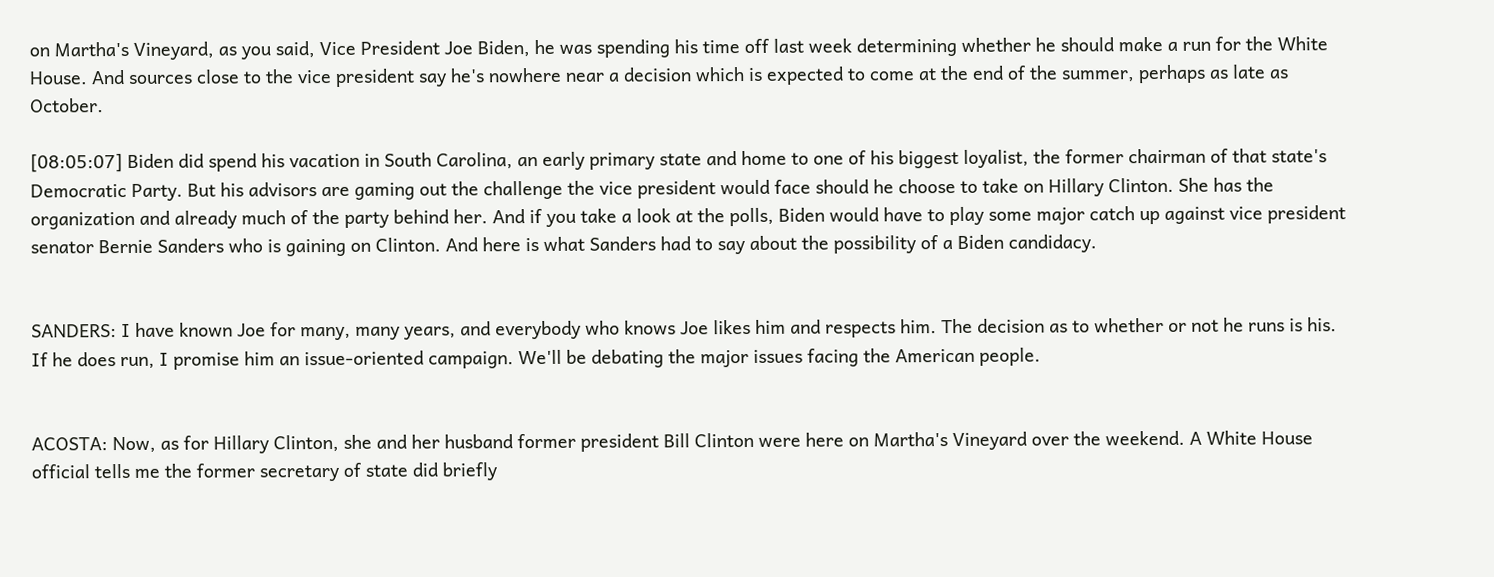on Martha's Vineyard, as you said, Vice President Joe Biden, he was spending his time off last week determining whether he should make a run for the White House. And sources close to the vice president say he's nowhere near a decision which is expected to come at the end of the summer, perhaps as late as October.

[08:05:07] Biden did spend his vacation in South Carolina, an early primary state and home to one of his biggest loyalist, the former chairman of that state's Democratic Party. But his advisors are gaming out the challenge the vice president would face should he choose to take on Hillary Clinton. She has the organization and already much of the party behind her. And if you take a look at the polls, Biden would have to play some major catch up against vice president senator Bernie Sanders who is gaining on Clinton. And here is what Sanders had to say about the possibility of a Biden candidacy.


SANDERS: I have known Joe for many, many years, and everybody who knows Joe likes him and respects him. The decision as to whether or not he runs is his. If he does run, I promise him an issue-oriented campaign. We'll be debating the major issues facing the American people.


ACOSTA: Now, as for Hillary Clinton, she and her husband former president Bill Clinton were here on Martha's Vineyard over the weekend. A White House official tells me the former secretary of state did briefly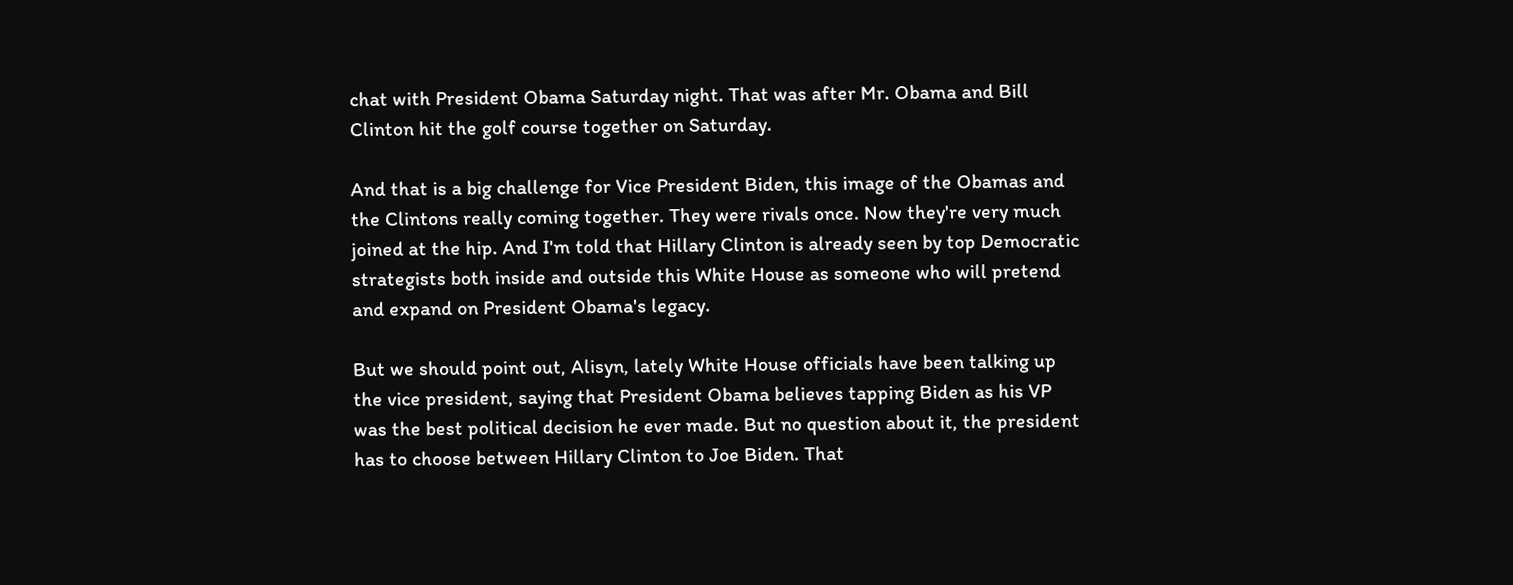chat with President Obama Saturday night. That was after Mr. Obama and Bill Clinton hit the golf course together on Saturday.

And that is a big challenge for Vice President Biden, this image of the Obamas and the Clintons really coming together. They were rivals once. Now they're very much joined at the hip. And I'm told that Hillary Clinton is already seen by top Democratic strategists both inside and outside this White House as someone who will pretend and expand on President Obama's legacy.

But we should point out, Alisyn, lately White House officials have been talking up the vice president, saying that President Obama believes tapping Biden as his VP was the best political decision he ever made. But no question about it, the president has to choose between Hillary Clinton to Joe Biden. That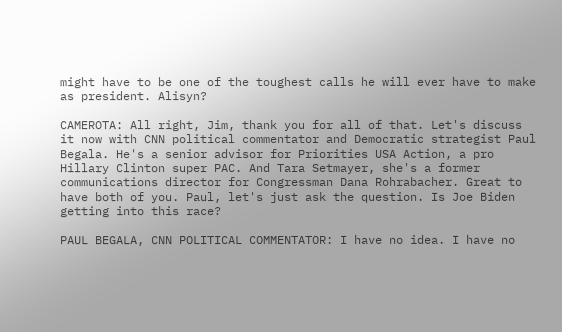might have to be one of the toughest calls he will ever have to make as president. Alisyn?

CAMEROTA: All right, Jim, thank you for all of that. Let's discuss it now with CNN political commentator and Democratic strategist Paul Begala. He's a senior advisor for Priorities USA Action, a pro Hillary Clinton super PAC. And Tara Setmayer, she's a former communications director for Congressman Dana Rohrabacher. Great to have both of you. Paul, let's just ask the question. Is Joe Biden getting into this race?

PAUL BEGALA, CNN POLITICAL COMMENTATOR: I have no idea. I have no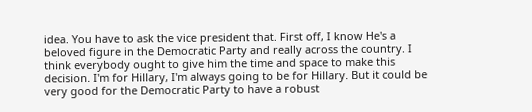idea. You have to ask the vice president that. First off, I know He's a beloved figure in the Democratic Party and really across the country. I think everybody ought to give him the time and space to make this decision. I'm for Hillary, I'm always going to be for Hillary. But it could be very good for the Democratic Party to have a robust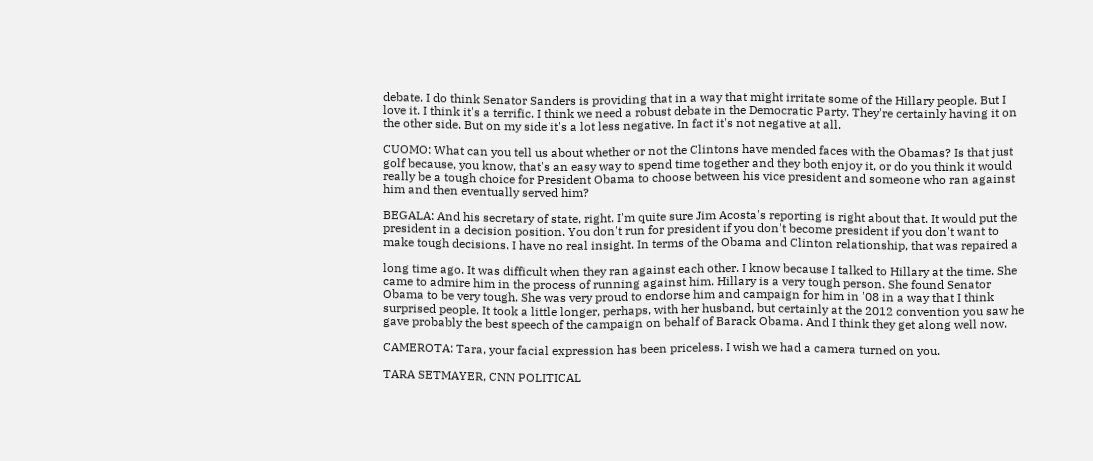debate. I do think Senator Sanders is providing that in a way that might irritate some of the Hillary people. But I love it. I think it's a terrific. I think we need a robust debate in the Democratic Party. They're certainly having it on the other side. But on my side it's a lot less negative. In fact it's not negative at all.

CUOMO: What can you tell us about whether or not the Clintons have mended faces with the Obamas? Is that just golf because, you know, that's an easy way to spend time together and they both enjoy it, or do you think it would really be a tough choice for President Obama to choose between his vice president and someone who ran against him and then eventually served him?

BEGALA: And his secretary of state, right. I'm quite sure Jim Acosta's reporting is right about that. It would put the president in a decision position. You don't run for president if you don't become president if you don't want to make tough decisions. I have no real insight. In terms of the Obama and Clinton relationship, that was repaired a

long time ago. It was difficult when they ran against each other. I know because I talked to Hillary at the time. She came to admire him in the process of running against him. Hillary is a very tough person. She found Senator Obama to be very tough. She was very proud to endorse him and campaign for him in '08 in a way that I think surprised people. It took a little longer, perhaps, with her husband, but certainly at the 2012 convention you saw he gave probably the best speech of the campaign on behalf of Barack Obama. And I think they get along well now.

CAMEROTA: Tara, your facial expression has been priceless. I wish we had a camera turned on you.

TARA SETMAYER, CNN POLITICAL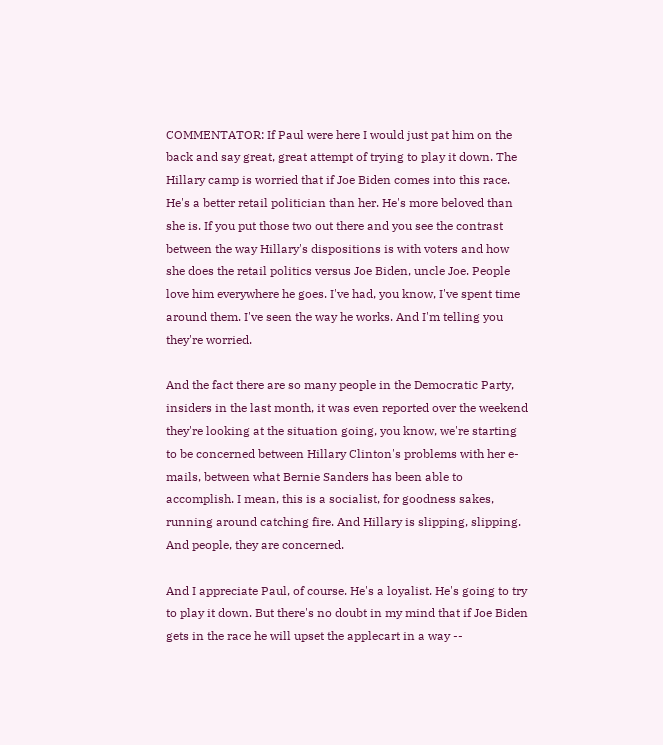COMMENTATOR: If Paul were here I would just pat him on the back and say great, great attempt of trying to play it down. The Hillary camp is worried that if Joe Biden comes into this race. He's a better retail politician than her. He's more beloved than she is. If you put those two out there and you see the contrast between the way Hillary's dispositions is with voters and how she does the retail politics versus Joe Biden, uncle Joe. People love him everywhere he goes. I've had, you know, I've spent time around them. I've seen the way he works. And I'm telling you they're worried.

And the fact there are so many people in the Democratic Party, insiders in the last month, it was even reported over the weekend they're looking at the situation going, you know, we're starting to be concerned between Hillary Clinton's problems with her e-mails, between what Bernie Sanders has been able to accomplish. I mean, this is a socialist, for goodness sakes, running around catching fire. And Hillary is slipping, slipping. And people, they are concerned.

And I appreciate Paul, of course. He's a loyalist. He's going to try to play it down. But there's no doubt in my mind that if Joe Biden gets in the race he will upset the applecart in a way --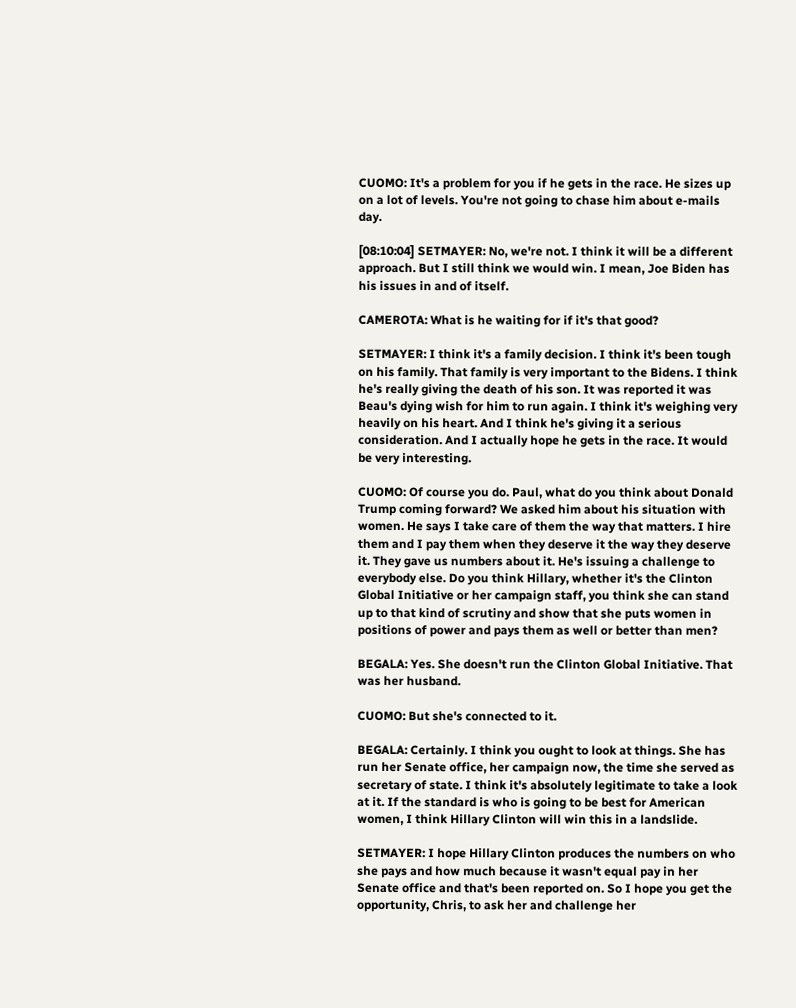CUOMO: It's a problem for you if he gets in the race. He sizes up on a lot of levels. You're not going to chase him about e-mails day.

[08:10:04] SETMAYER: No, we're not. I think it will be a different approach. But I still think we would win. I mean, Joe Biden has his issues in and of itself.

CAMEROTA: What is he waiting for if it's that good?

SETMAYER: I think it's a family decision. I think it's been tough on his family. That family is very important to the Bidens. I think he's really giving the death of his son. It was reported it was Beau's dying wish for him to run again. I think it's weighing very heavily on his heart. And I think he's giving it a serious consideration. And I actually hope he gets in the race. It would be very interesting.

CUOMO: Of course you do. Paul, what do you think about Donald Trump coming forward? We asked him about his situation with women. He says I take care of them the way that matters. I hire them and I pay them when they deserve it the way they deserve it. They gave us numbers about it. He's issuing a challenge to everybody else. Do you think Hillary, whether it's the Clinton Global Initiative or her campaign staff, you think she can stand up to that kind of scrutiny and show that she puts women in positions of power and pays them as well or better than men?

BEGALA: Yes. She doesn't run the Clinton Global Initiative. That was her husband.

CUOMO: But she's connected to it.

BEGALA: Certainly. I think you ought to look at things. She has run her Senate office, her campaign now, the time she served as secretary of state. I think it's absolutely legitimate to take a look at it. If the standard is who is going to be best for American women, I think Hillary Clinton will win this in a landslide.

SETMAYER: I hope Hillary Clinton produces the numbers on who she pays and how much because it wasn't equal pay in her Senate office and that's been reported on. So I hope you get the opportunity, Chris, to ask her and challenge her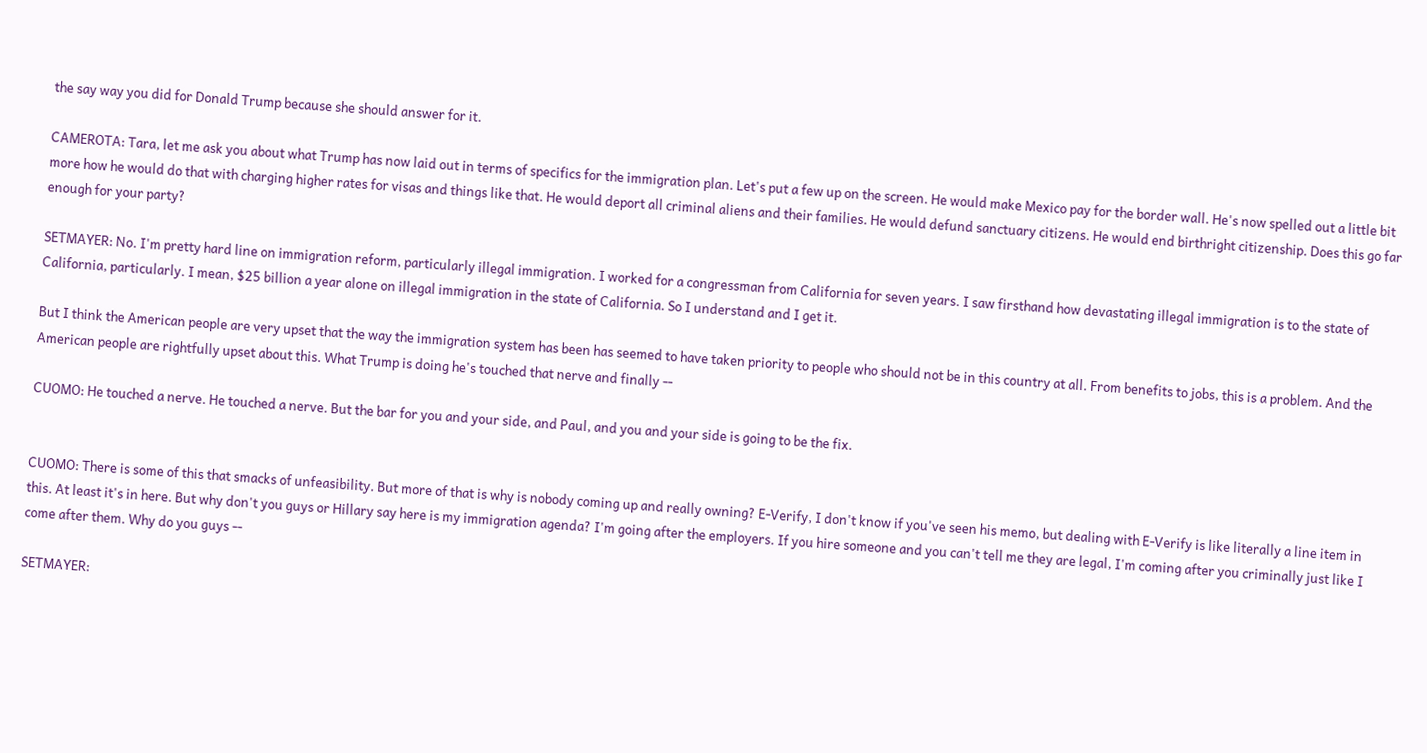the say way you did for Donald Trump because she should answer for it.

CAMEROTA: Tara, let me ask you about what Trump has now laid out in terms of specifics for the immigration plan. Let's put a few up on the screen. He would make Mexico pay for the border wall. He's now spelled out a little bit more how he would do that with charging higher rates for visas and things like that. He would deport all criminal aliens and their families. He would defund sanctuary citizens. He would end birthright citizenship. Does this go far enough for your party?

SETMAYER: No. I'm pretty hard line on immigration reform, particularly illegal immigration. I worked for a congressman from California for seven years. I saw firsthand how devastating illegal immigration is to the state of California, particularly. I mean, $25 billion a year alone on illegal immigration in the state of California. So I understand and I get it.

But I think the American people are very upset that the way the immigration system has been has seemed to have taken priority to people who should not be in this country at all. From benefits to jobs, this is a problem. And the American people are rightfully upset about this. What Trump is doing he's touched that nerve and finally --

CUOMO: He touched a nerve. He touched a nerve. But the bar for you and your side, and Paul, and you and your side is going to be the fix.


CUOMO: There is some of this that smacks of unfeasibility. But more of that is why is nobody coming up and really owning? E-Verify, I don't know if you've seen his memo, but dealing with E-Verify is like literally a line item in this. At least it's in here. But why don't you guys or Hillary say here is my immigration agenda? I'm going after the employers. If you hire someone and you can't tell me they are legal, I'm coming after you criminally just like I come after them. Why do you guys --

SETMAYER: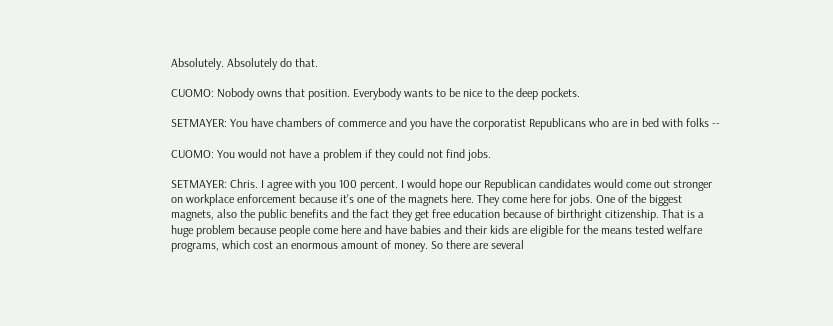Absolutely. Absolutely do that.

CUOMO: Nobody owns that position. Everybody wants to be nice to the deep pockets.

SETMAYER: You have chambers of commerce and you have the corporatist Republicans who are in bed with folks --

CUOMO: You would not have a problem if they could not find jobs.

SETMAYER: Chris. I agree with you 100 percent. I would hope our Republican candidates would come out stronger on workplace enforcement because it's one of the magnets here. They come here for jobs. One of the biggest magnets, also the public benefits and the fact they get free education because of birthright citizenship. That is a huge problem because people come here and have babies and their kids are eligible for the means tested welfare programs, which cost an enormous amount of money. So there are several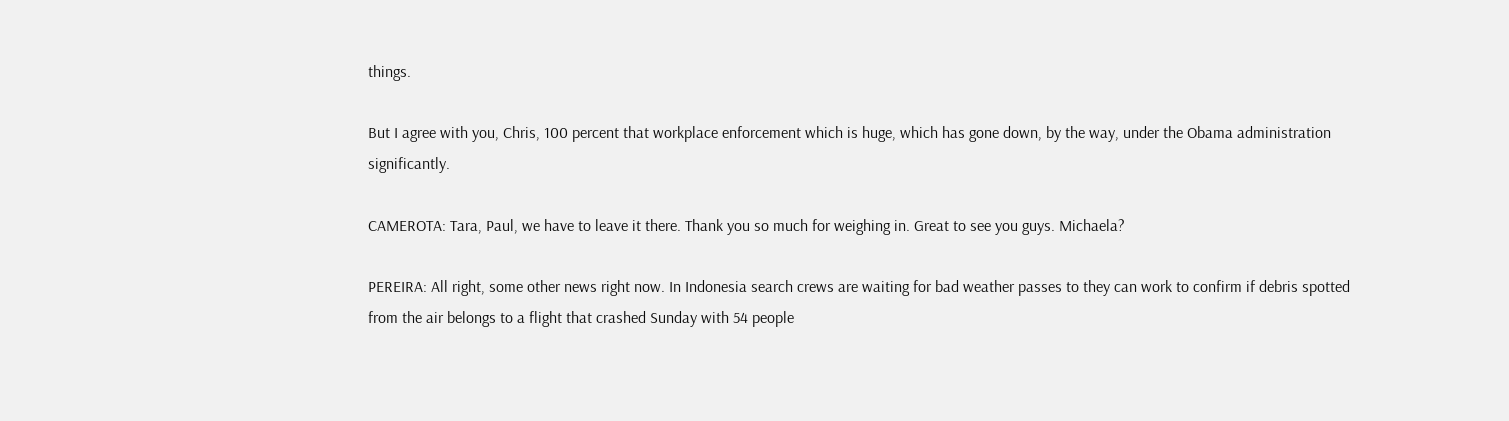things.

But I agree with you, Chris, 100 percent that workplace enforcement which is huge, which has gone down, by the way, under the Obama administration significantly.

CAMEROTA: Tara, Paul, we have to leave it there. Thank you so much for weighing in. Great to see you guys. Michaela?

PEREIRA: All right, some other news right now. In Indonesia search crews are waiting for bad weather passes to they can work to confirm if debris spotted from the air belongs to a flight that crashed Sunday with 54 people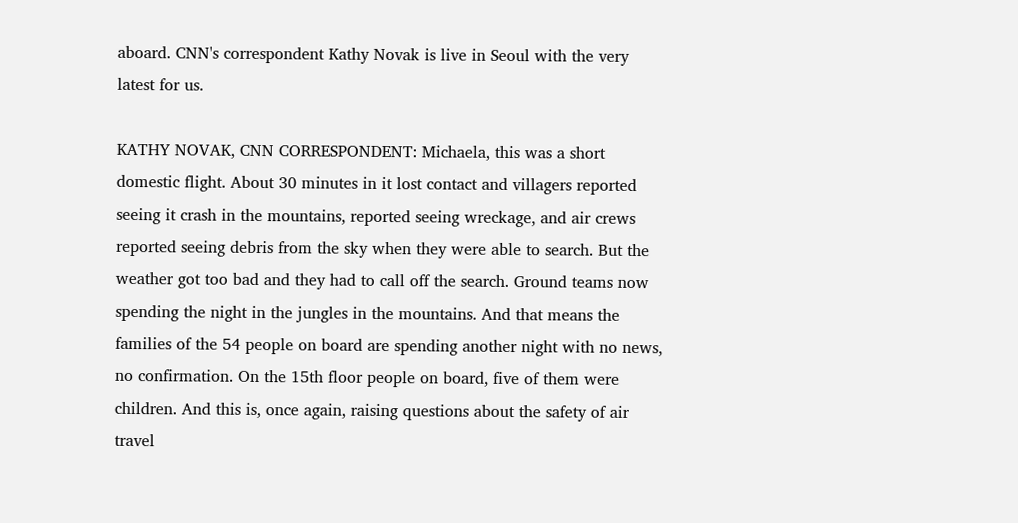aboard. CNN's correspondent Kathy Novak is live in Seoul with the very latest for us.

KATHY NOVAK, CNN CORRESPONDENT: Michaela, this was a short domestic flight. About 30 minutes in it lost contact and villagers reported seeing it crash in the mountains, reported seeing wreckage, and air crews reported seeing debris from the sky when they were able to search. But the weather got too bad and they had to call off the search. Ground teams now spending the night in the jungles in the mountains. And that means the families of the 54 people on board are spending another night with no news, no confirmation. On the 15th floor people on board, five of them were children. And this is, once again, raising questions about the safety of air travel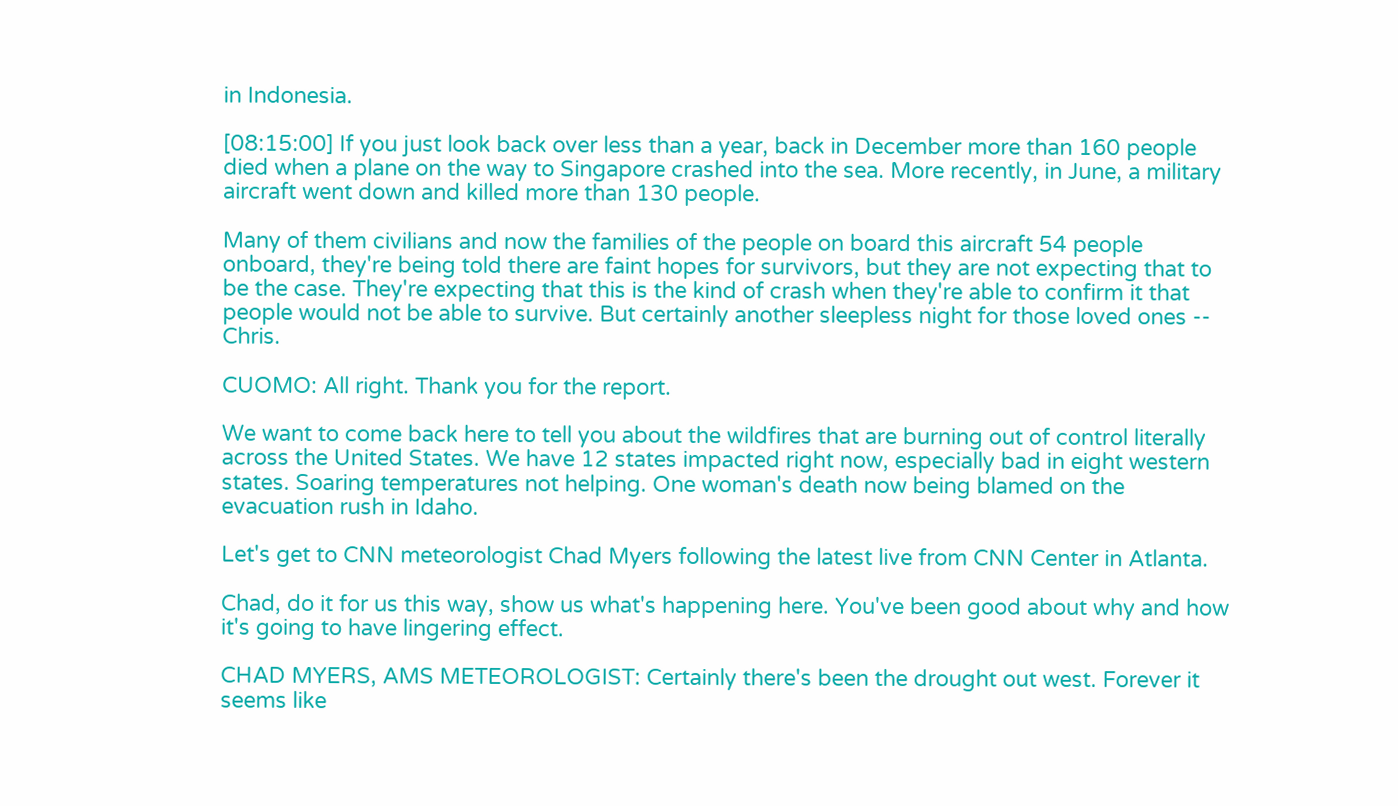in Indonesia.

[08:15:00] If you just look back over less than a year, back in December more than 160 people died when a plane on the way to Singapore crashed into the sea. More recently, in June, a military aircraft went down and killed more than 130 people.

Many of them civilians and now the families of the people on board this aircraft 54 people onboard, they're being told there are faint hopes for survivors, but they are not expecting that to be the case. They're expecting that this is the kind of crash when they're able to confirm it that people would not be able to survive. But certainly another sleepless night for those loved ones -- Chris.

CUOMO: All right. Thank you for the report.

We want to come back here to tell you about the wildfires that are burning out of control literally across the United States. We have 12 states impacted right now, especially bad in eight western states. Soaring temperatures not helping. One woman's death now being blamed on the evacuation rush in Idaho.

Let's get to CNN meteorologist Chad Myers following the latest live from CNN Center in Atlanta.

Chad, do it for us this way, show us what's happening here. You've been good about why and how it's going to have lingering effect.

CHAD MYERS, AMS METEOROLOGIST: Certainly there's been the drought out west. Forever it seems like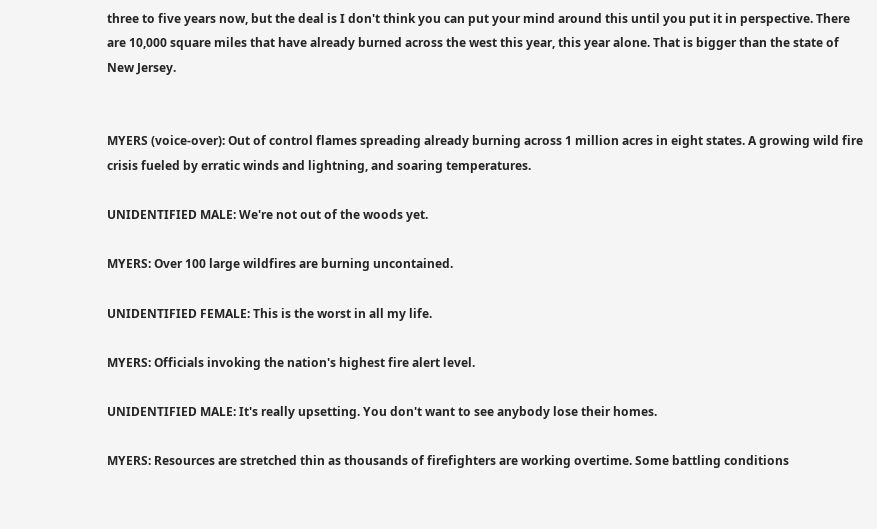three to five years now, but the deal is I don't think you can put your mind around this until you put it in perspective. There are 10,000 square miles that have already burned across the west this year, this year alone. That is bigger than the state of New Jersey.


MYERS (voice-over): Out of control flames spreading already burning across 1 million acres in eight states. A growing wild fire crisis fueled by erratic winds and lightning, and soaring temperatures.

UNIDENTIFIED MALE: We're not out of the woods yet.

MYERS: Over 100 large wildfires are burning uncontained.

UNIDENTIFIED FEMALE: This is the worst in all my life.

MYERS: Officials invoking the nation's highest fire alert level.

UNIDENTIFIED MALE: It's really upsetting. You don't want to see anybody lose their homes.

MYERS: Resources are stretched thin as thousands of firefighters are working overtime. Some battling conditions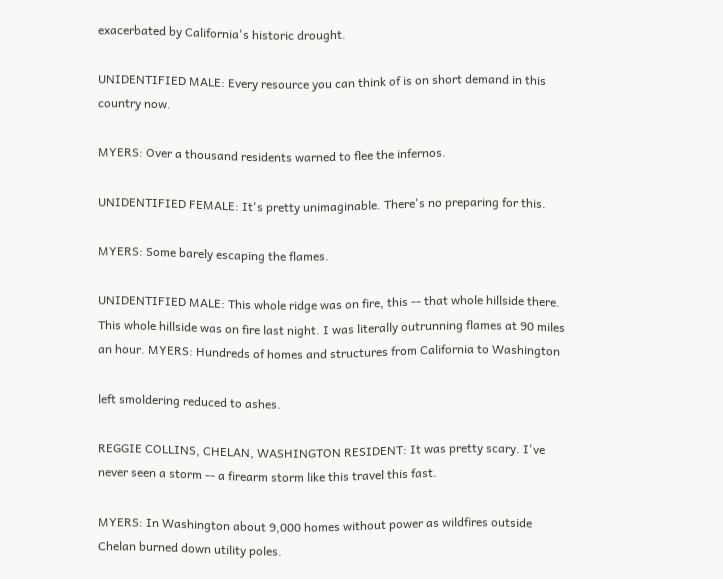exacerbated by California's historic drought.

UNIDENTIFIED MALE: Every resource you can think of is on short demand in this country now.

MYERS: Over a thousand residents warned to flee the infernos.

UNIDENTIFIED FEMALE: It's pretty unimaginable. There's no preparing for this.

MYERS: Some barely escaping the flames.

UNIDENTIFIED MALE: This whole ridge was on fire, this -- that whole hillside there. This whole hillside was on fire last night. I was literally outrunning flames at 90 miles an hour. MYERS: Hundreds of homes and structures from California to Washington

left smoldering reduced to ashes.

REGGIE COLLINS, CHELAN, WASHINGTON RESIDENT: It was pretty scary. I've never seen a storm -- a firearm storm like this travel this fast.

MYERS: In Washington about 9,000 homes without power as wildfires outside Chelan burned down utility poles.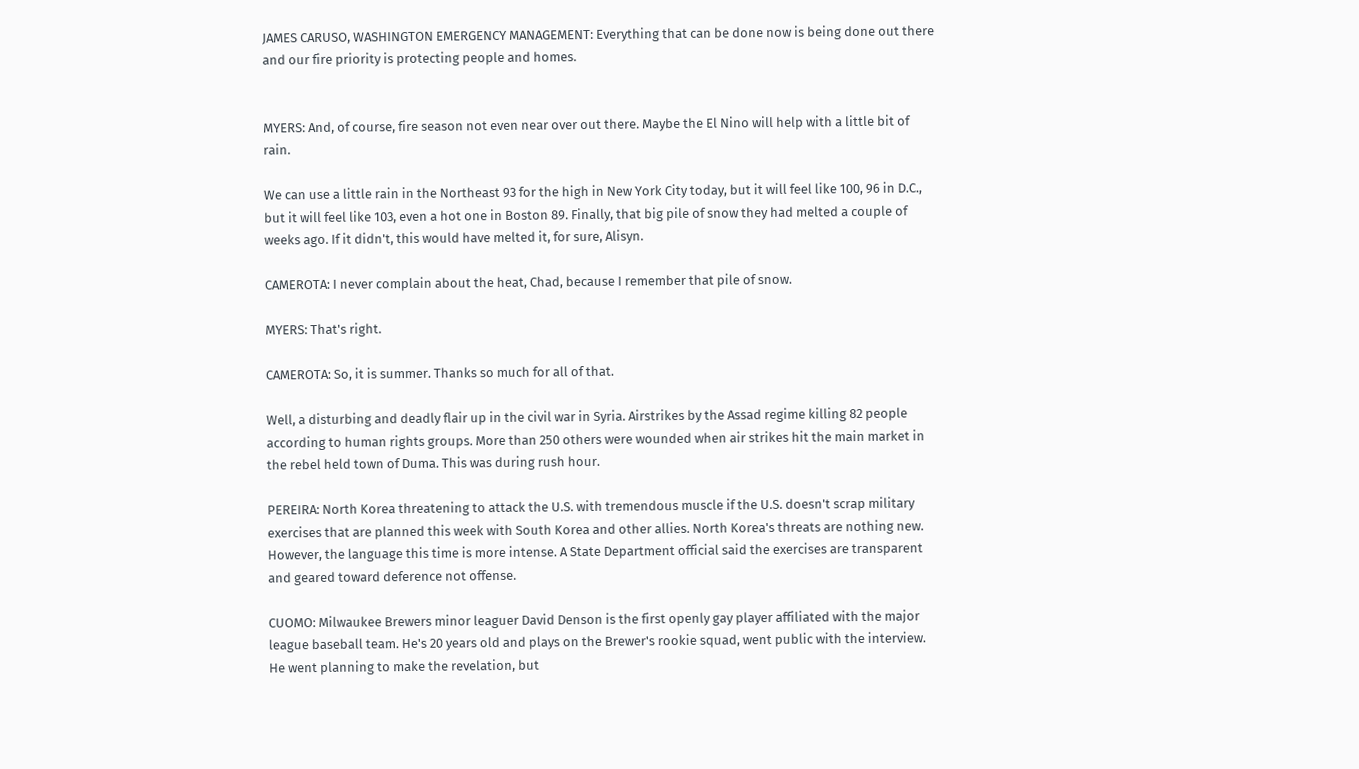JAMES CARUSO, WASHINGTON EMERGENCY MANAGEMENT: Everything that can be done now is being done out there and our fire priority is protecting people and homes.


MYERS: And, of course, fire season not even near over out there. Maybe the El Nino will help with a little bit of rain.

We can use a little rain in the Northeast 93 for the high in New York City today, but it will feel like 100, 96 in D.C., but it will feel like 103, even a hot one in Boston 89. Finally, that big pile of snow they had melted a couple of weeks ago. If it didn't, this would have melted it, for sure, Alisyn.

CAMEROTA: I never complain about the heat, Chad, because I remember that pile of snow.

MYERS: That's right.

CAMEROTA: So, it is summer. Thanks so much for all of that.

Well, a disturbing and deadly flair up in the civil war in Syria. Airstrikes by the Assad regime killing 82 people according to human rights groups. More than 250 others were wounded when air strikes hit the main market in the rebel held town of Duma. This was during rush hour.

PEREIRA: North Korea threatening to attack the U.S. with tremendous muscle if the U.S. doesn't scrap military exercises that are planned this week with South Korea and other allies. North Korea's threats are nothing new. However, the language this time is more intense. A State Department official said the exercises are transparent and geared toward deference not offense.

CUOMO: Milwaukee Brewers minor leaguer David Denson is the first openly gay player affiliated with the major league baseball team. He's 20 years old and plays on the Brewer's rookie squad, went public with the interview. He went planning to make the revelation, but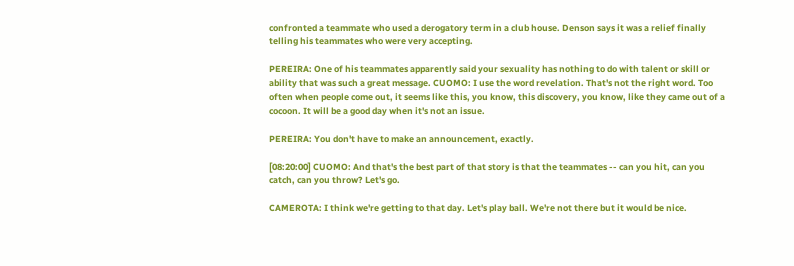confronted a teammate who used a derogatory term in a club house. Denson says it was a relief finally telling his teammates who were very accepting.

PEREIRA: One of his teammates apparently said your sexuality has nothing to do with talent or skill or ability that was such a great message. CUOMO: I use the word revelation. That's not the right word. Too often when people come out, it seems like this, you know, this discovery, you know, like they came out of a cocoon. It will be a good day when it's not an issue.

PEREIRA: You don't have to make an announcement, exactly.

[08:20:00] CUOMO: And that's the best part of that story is that the teammates -- can you hit, can you catch, can you throw? Let's go.

CAMEROTA: I think we're getting to that day. Let's play ball. We're not there but it would be nice.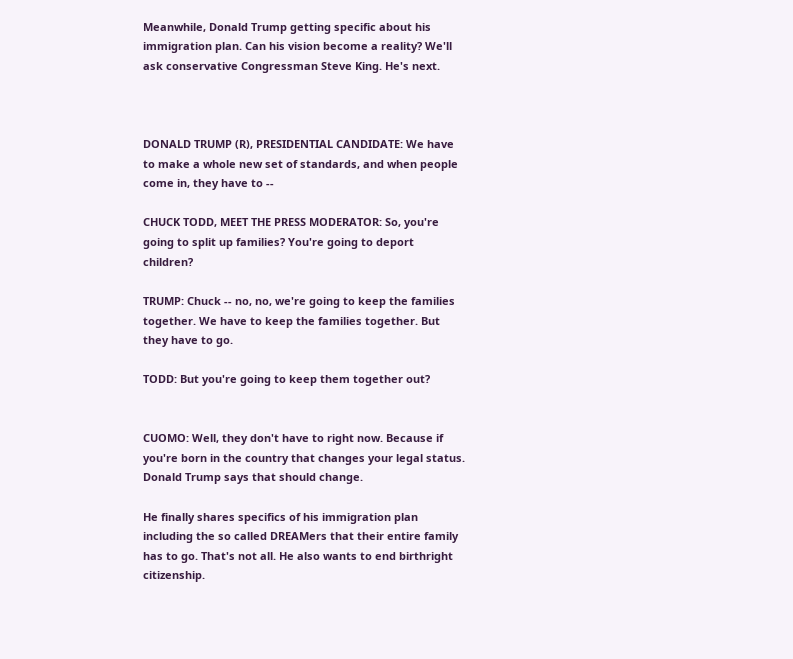Meanwhile, Donald Trump getting specific about his immigration plan. Can his vision become a reality? We'll ask conservative Congressman Steve King. He's next.



DONALD TRUMP (R), PRESIDENTIAL CANDIDATE: We have to make a whole new set of standards, and when people come in, they have to --

CHUCK TODD, MEET THE PRESS MODERATOR: So, you're going to split up families? You're going to deport children?

TRUMP: Chuck -- no, no, we're going to keep the families together. We have to keep the families together. But they have to go.

TODD: But you're going to keep them together out?


CUOMO: Well, they don't have to right now. Because if you're born in the country that changes your legal status. Donald Trump says that should change.

He finally shares specifics of his immigration plan including the so called DREAMers that their entire family has to go. That's not all. He also wants to end birthright citizenship.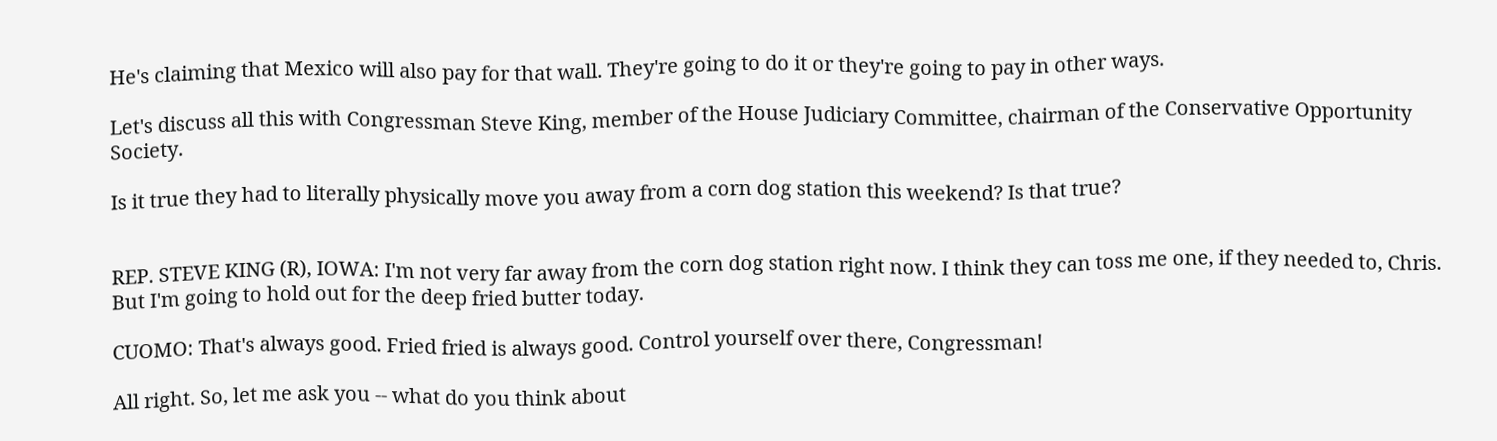He's claiming that Mexico will also pay for that wall. They're going to do it or they're going to pay in other ways.

Let's discuss all this with Congressman Steve King, member of the House Judiciary Committee, chairman of the Conservative Opportunity Society.

Is it true they had to literally physically move you away from a corn dog station this weekend? Is that true?


REP. STEVE KING (R), IOWA: I'm not very far away from the corn dog station right now. I think they can toss me one, if they needed to, Chris. But I'm going to hold out for the deep fried butter today.

CUOMO: That's always good. Fried fried is always good. Control yourself over there, Congressman!

All right. So, let me ask you -- what do you think about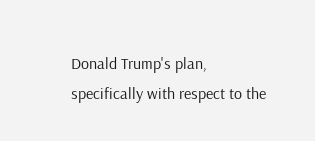Donald Trump's plan, specifically with respect to the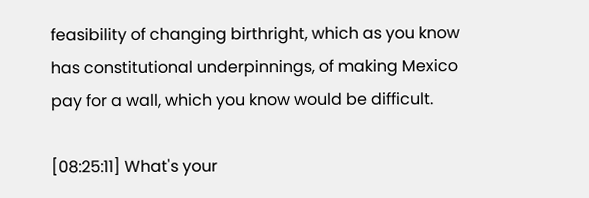feasibility of changing birthright, which as you know has constitutional underpinnings, of making Mexico pay for a wall, which you know would be difficult.

[08:25:11] What's your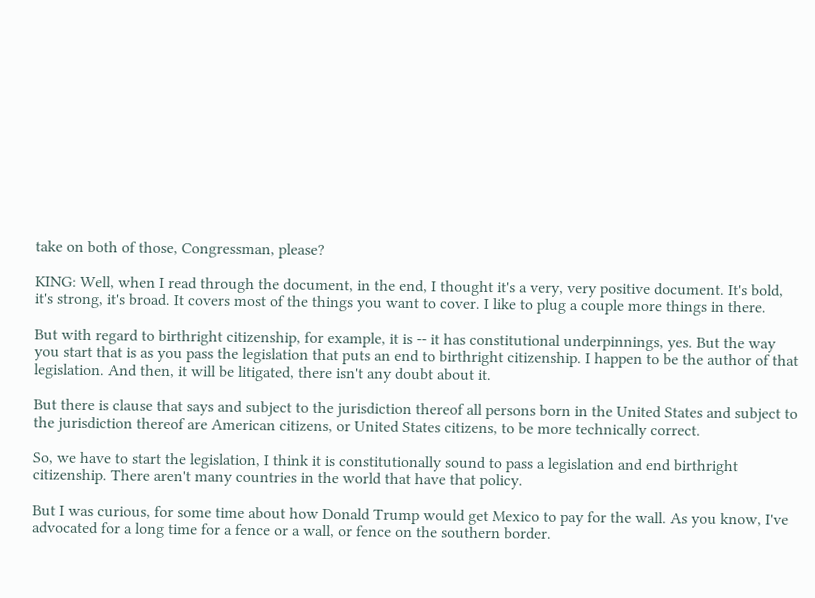take on both of those, Congressman, please?

KING: Well, when I read through the document, in the end, I thought it's a very, very positive document. It's bold, it's strong, it's broad. It covers most of the things you want to cover. I like to plug a couple more things in there.

But with regard to birthright citizenship, for example, it is -- it has constitutional underpinnings, yes. But the way you start that is as you pass the legislation that puts an end to birthright citizenship. I happen to be the author of that legislation. And then, it will be litigated, there isn't any doubt about it.

But there is clause that says and subject to the jurisdiction thereof all persons born in the United States and subject to the jurisdiction thereof are American citizens, or United States citizens, to be more technically correct.

So, we have to start the legislation, I think it is constitutionally sound to pass a legislation and end birthright citizenship. There aren't many countries in the world that have that policy.

But I was curious, for some time about how Donald Trump would get Mexico to pay for the wall. As you know, I've advocated for a long time for a fence or a wall, or fence on the southern border.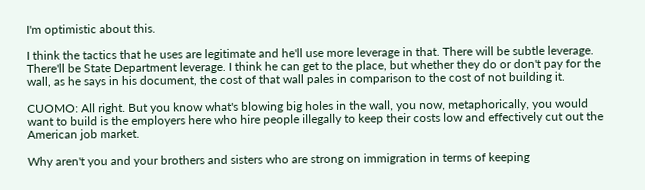I'm optimistic about this.

I think the tactics that he uses are legitimate and he'll use more leverage in that. There will be subtle leverage. There'll be State Department leverage. I think he can get to the place, but whether they do or don't pay for the wall, as he says in his document, the cost of that wall pales in comparison to the cost of not building it.

CUOMO: All right. But you know what's blowing big holes in the wall, you now, metaphorically, you would want to build is the employers here who hire people illegally to keep their costs low and effectively cut out the American job market.

Why aren't you and your brothers and sisters who are strong on immigration in terms of keeping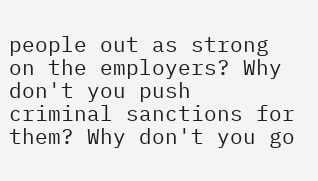people out as strong on the employers? Why don't you push criminal sanctions for them? Why don't you go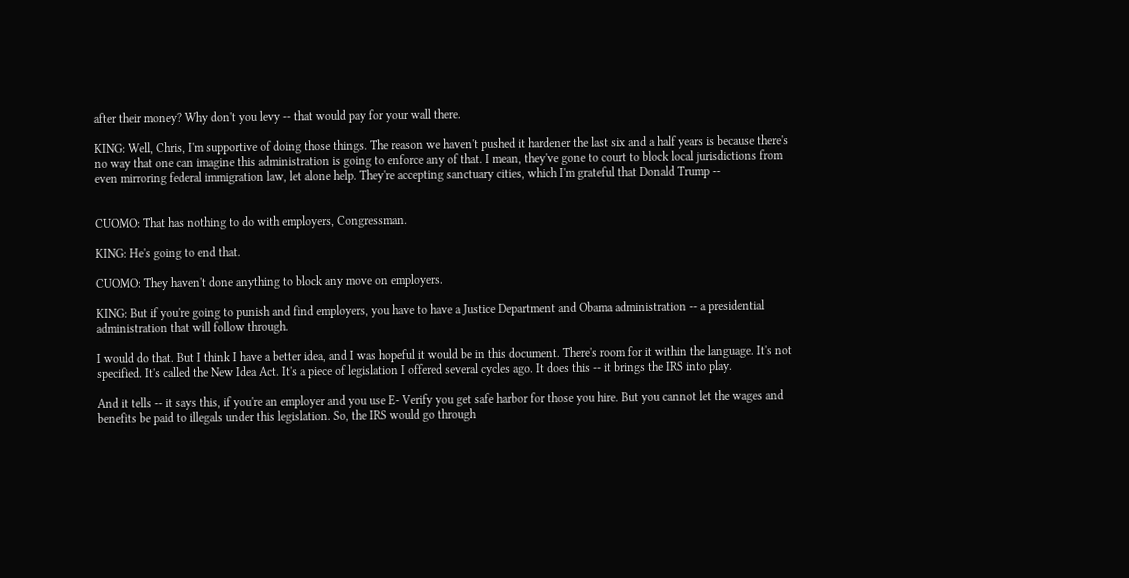after their money? Why don't you levy -- that would pay for your wall there.

KING: Well, Chris, I'm supportive of doing those things. The reason we haven't pushed it hardener the last six and a half years is because there's no way that one can imagine this administration is going to enforce any of that. I mean, they've gone to court to block local jurisdictions from even mirroring federal immigration law, let alone help. They're accepting sanctuary cities, which I'm grateful that Donald Trump --


CUOMO: That has nothing to do with employers, Congressman.

KING: He's going to end that.

CUOMO: They haven't done anything to block any move on employers.

KING: But if you're going to punish and find employers, you have to have a Justice Department and Obama administration -- a presidential administration that will follow through.

I would do that. But I think I have a better idea, and I was hopeful it would be in this document. There's room for it within the language. It's not specified. It's called the New Idea Act. It's a piece of legislation I offered several cycles ago. It does this -- it brings the IRS into play.

And it tells -- it says this, if you're an employer and you use E- Verify you get safe harbor for those you hire. But you cannot let the wages and benefits be paid to illegals under this legislation. So, the IRS would go through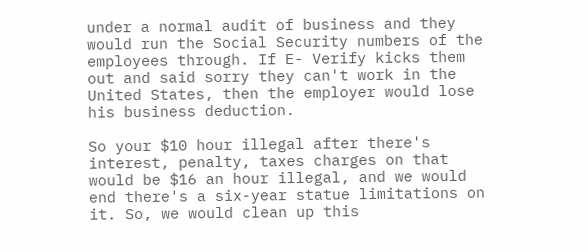under a normal audit of business and they would run the Social Security numbers of the employees through. If E- Verify kicks them out and said sorry they can't work in the United States, then the employer would lose his business deduction.

So your $10 hour illegal after there's interest, penalty, taxes charges on that would be $16 an hour illegal, and we would end there's a six-year statue limitations on it. So, we would clean up this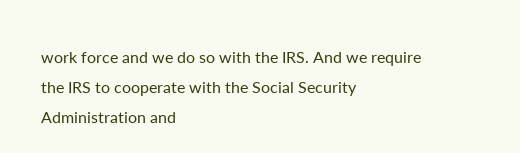work force and we do so with the IRS. And we require the IRS to cooperate with the Social Security Administration and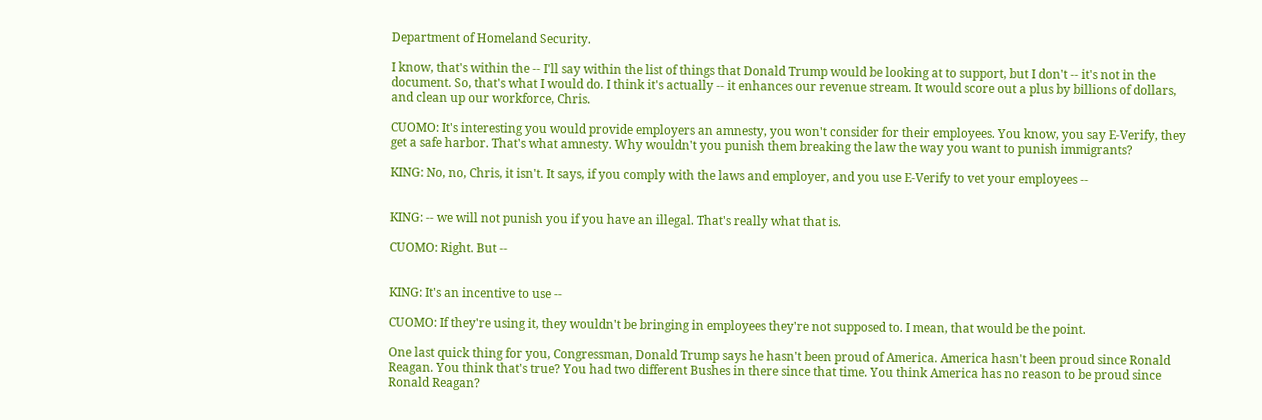Department of Homeland Security.

I know, that's within the -- I'll say within the list of things that Donald Trump would be looking at to support, but I don't -- it's not in the document. So, that's what I would do. I think it's actually -- it enhances our revenue stream. It would score out a plus by billions of dollars, and clean up our workforce, Chris.

CUOMO: It's interesting you would provide employers an amnesty, you won't consider for their employees. You know, you say E-Verify, they get a safe harbor. That's what amnesty. Why wouldn't you punish them breaking the law the way you want to punish immigrants?

KING: No, no, Chris, it isn't. It says, if you comply with the laws and employer, and you use E-Verify to vet your employees --


KING: -- we will not punish you if you have an illegal. That's really what that is.

CUOMO: Right. But --


KING: It's an incentive to use --

CUOMO: If they're using it, they wouldn't be bringing in employees they're not supposed to. I mean, that would be the point.

One last quick thing for you, Congressman, Donald Trump says he hasn't been proud of America. America hasn't been proud since Ronald Reagan. You think that's true? You had two different Bushes in there since that time. You think America has no reason to be proud since Ronald Reagan?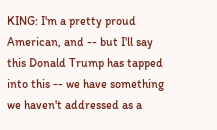KING: I'm a pretty proud American, and -- but I'll say this Donald Trump has tapped into this -- we have something we haven't addressed as a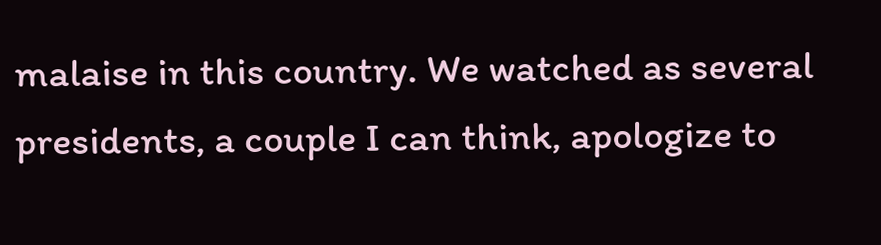malaise in this country. We watched as several presidents, a couple I can think, apologize to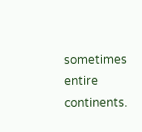sometimes entire continents.